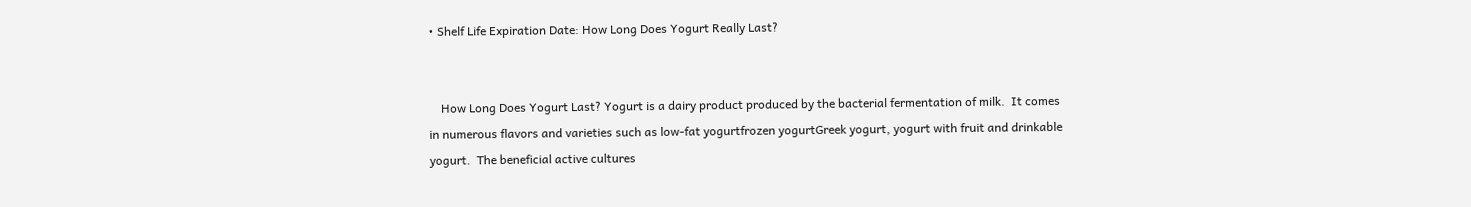• Shelf Life Expiration Date: How Long Does Yogurt Really Last?


    How Long Does Yogurt Last? Yogurt is a dairy product produced by the bacterial fermentation of milk.  It comes in numerous flavors and varieties such as low-fat yogurtfrozen yogurtGreek yogurt, yogurt with fruit and drinkable yogurt.  The beneficial active cultures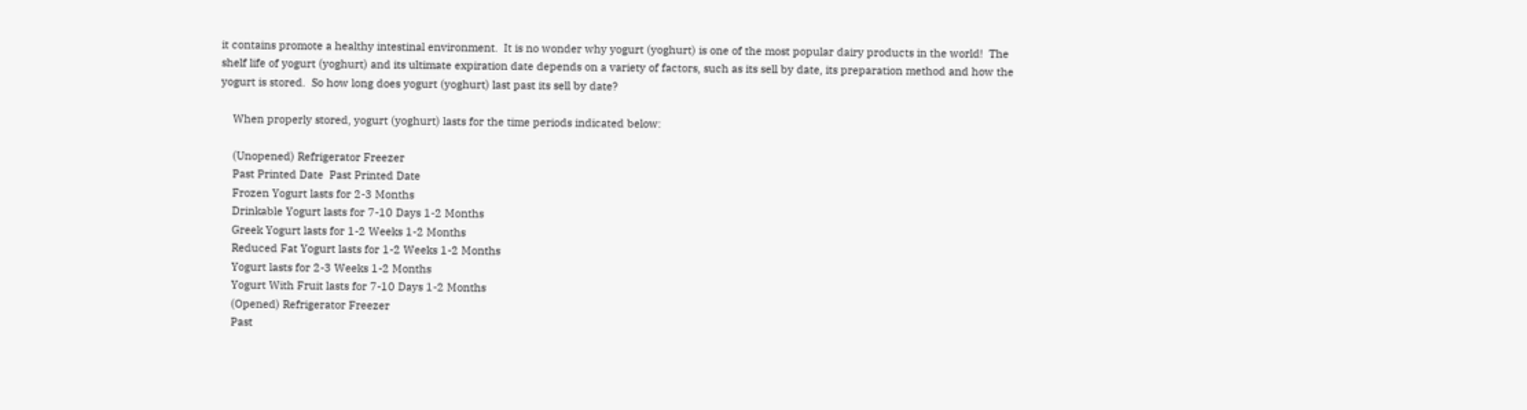it contains promote a healthy intestinal environment.  It is no wonder why yogurt (yoghurt) is one of the most popular dairy products in the world!  The shelf life of yogurt (yoghurt) and its ultimate expiration date depends on a variety of factors, such as its sell by date, its preparation method and how the yogurt is stored.  So how long does yogurt (yoghurt) last past its sell by date?

    When properly stored, yogurt (yoghurt) lasts for the time periods indicated below:

    (Unopened) Refrigerator Freezer
    Past Printed Date  Past Printed Date
    Frozen Yogurt lasts for 2-3 Months
    Drinkable Yogurt lasts for 7-10 Days 1-2 Months
    Greek Yogurt lasts for 1-2 Weeks 1-2 Months
    Reduced Fat Yogurt lasts for 1-2 Weeks 1-2 Months
    Yogurt lasts for 2-3 Weeks 1-2 Months
    Yogurt With Fruit lasts for 7-10 Days 1-2 Months
    (Opened) Refrigerator Freezer
    Past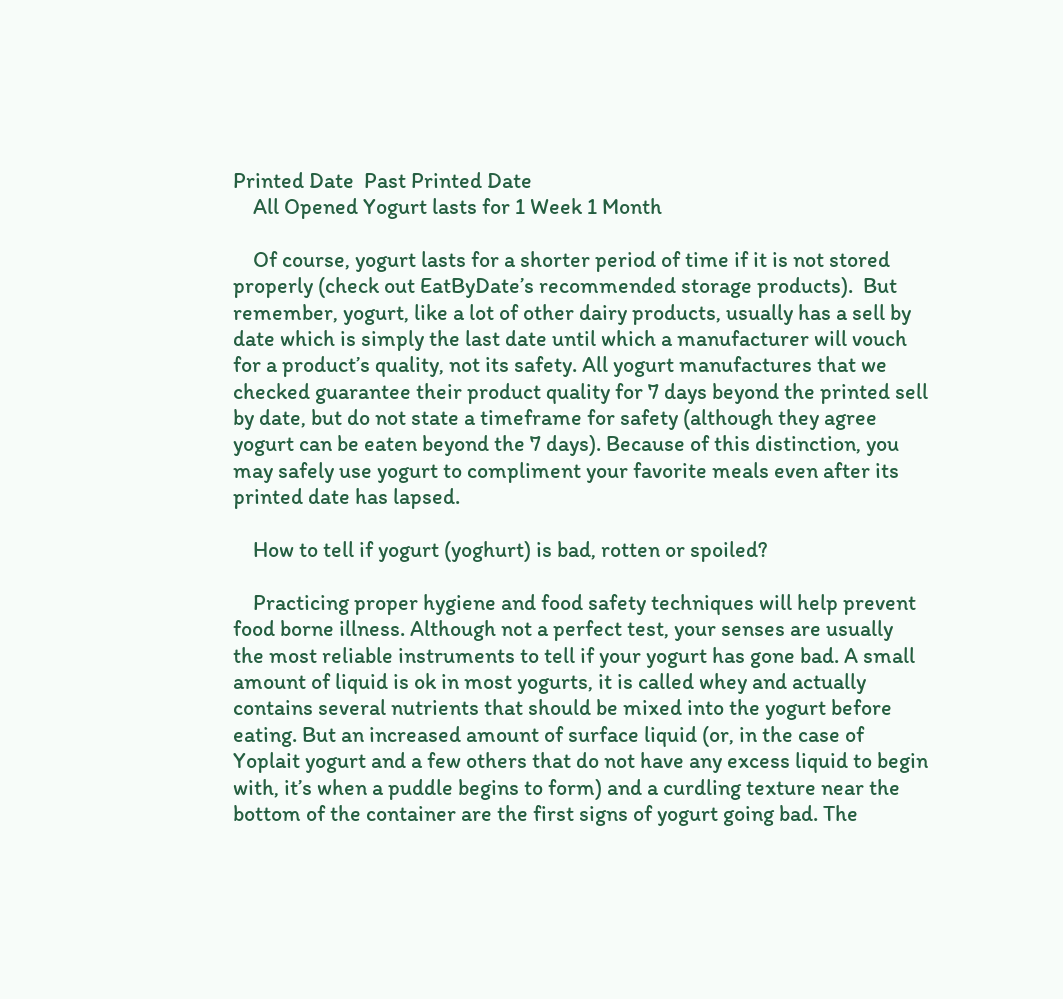Printed Date  Past Printed Date
    All Opened Yogurt lasts for 1 Week 1 Month

    Of course, yogurt lasts for a shorter period of time if it is not stored properly (check out EatByDate’s recommended storage products).  But remember, yogurt, like a lot of other dairy products, usually has a sell by date which is simply the last date until which a manufacturer will vouch for a product’s quality, not its safety. All yogurt manufactures that we checked guarantee their product quality for 7 days beyond the printed sell by date, but do not state a timeframe for safety (although they agree yogurt can be eaten beyond the 7 days). Because of this distinction, you may safely use yogurt to compliment your favorite meals even after its printed date has lapsed.

    How to tell if yogurt (yoghurt) is bad, rotten or spoiled?

    Practicing proper hygiene and food safety techniques will help prevent food borne illness. Although not a perfect test, your senses are usually the most reliable instruments to tell if your yogurt has gone bad. A small amount of liquid is ok in most yogurts, it is called whey and actually contains several nutrients that should be mixed into the yogurt before eating. But an increased amount of surface liquid (or, in the case of Yoplait yogurt and a few others that do not have any excess liquid to begin with, it’s when a puddle begins to form) and a curdling texture near the bottom of the container are the first signs of yogurt going bad. The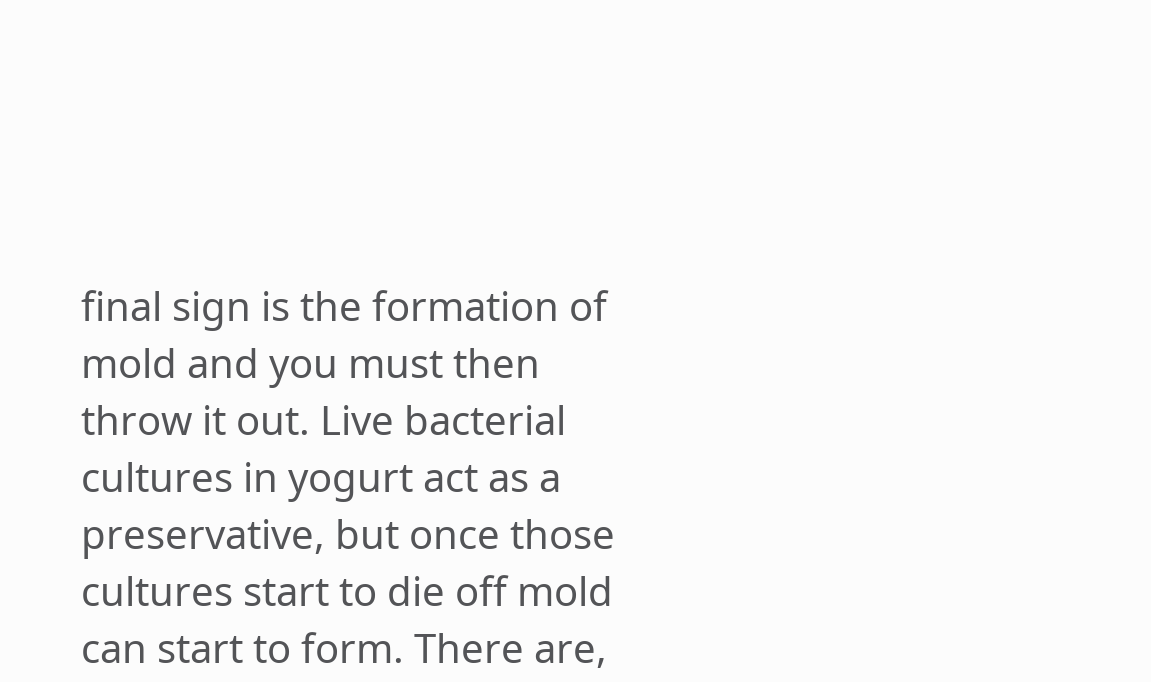final sign is the formation of mold and you must then throw it out. Live bacterial cultures in yogurt act as a preservative, but once those cultures start to die off mold can start to form. There are,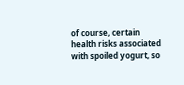of course, certain health risks associated with spoiled yogurt, so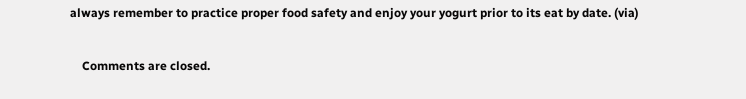always remember to practice proper food safety and enjoy your yogurt prior to its eat by date. (via)

    Comments are closed.